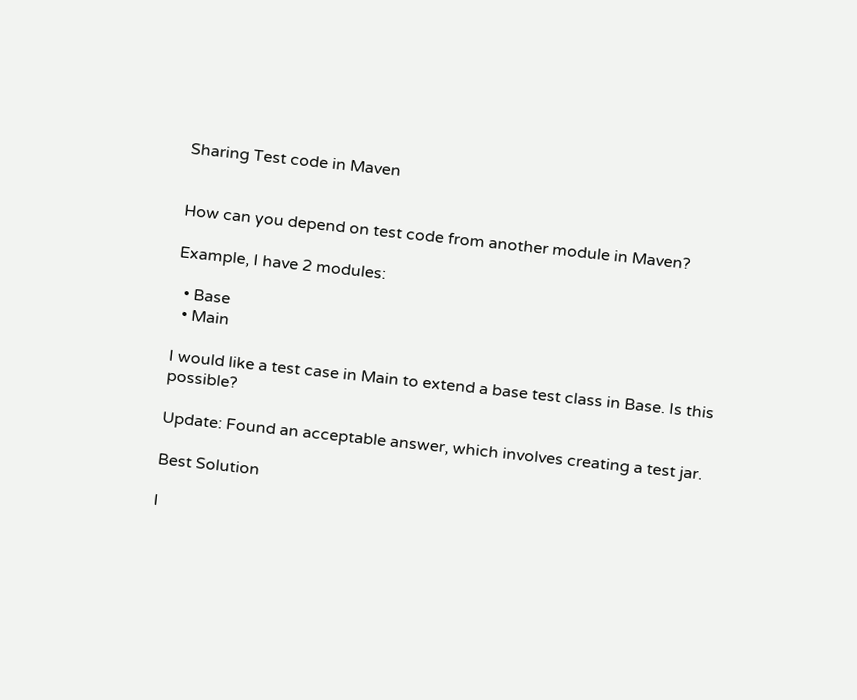Sharing Test code in Maven


How can you depend on test code from another module in Maven?

Example, I have 2 modules:

  • Base
  • Main

I would like a test case in Main to extend a base test class in Base. Is this possible?

Update: Found an acceptable answer, which involves creating a test jar.

Best Solution

I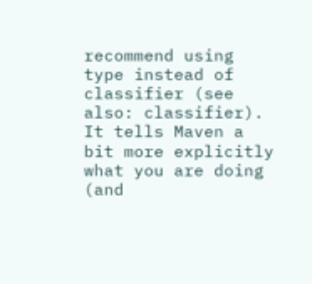recommend using type instead of classifier (see also: classifier). It tells Maven a bit more explicitly what you are doing (and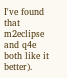I've found that m2eclipse and q4e both like it better).